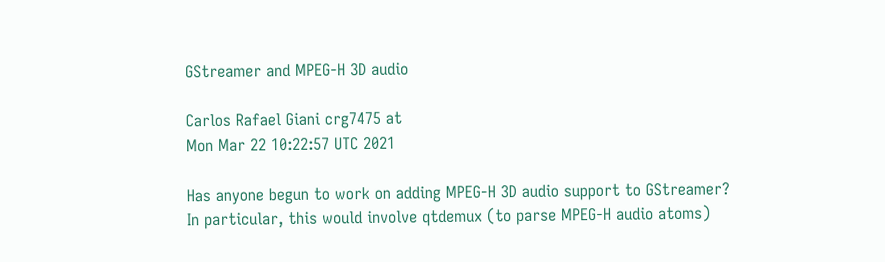GStreamer and MPEG-H 3D audio

Carlos Rafael Giani crg7475 at
Mon Mar 22 10:22:57 UTC 2021

Has anyone begun to work on adding MPEG-H 3D audio support to GStreamer?
In particular, this would involve qtdemux (to parse MPEG-H audio atoms)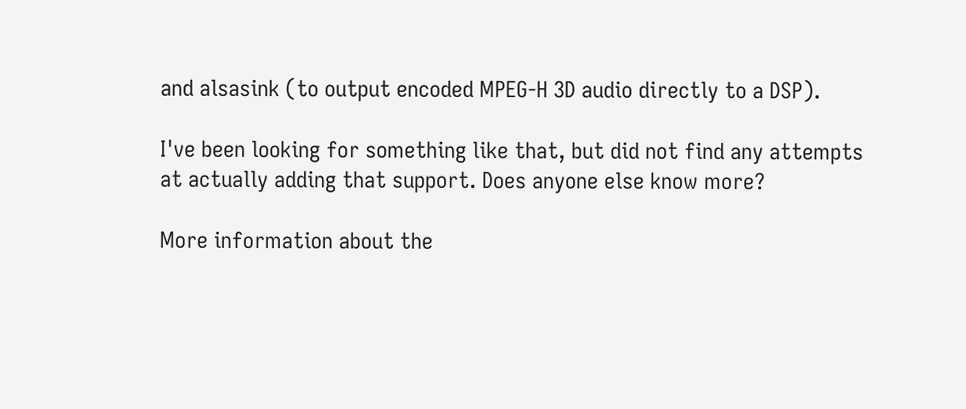and alsasink (to output encoded MPEG-H 3D audio directly to a DSP).

I've been looking for something like that, but did not find any attempts
at actually adding that support. Does anyone else know more?

More information about the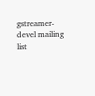gstreamer-devel mailing list